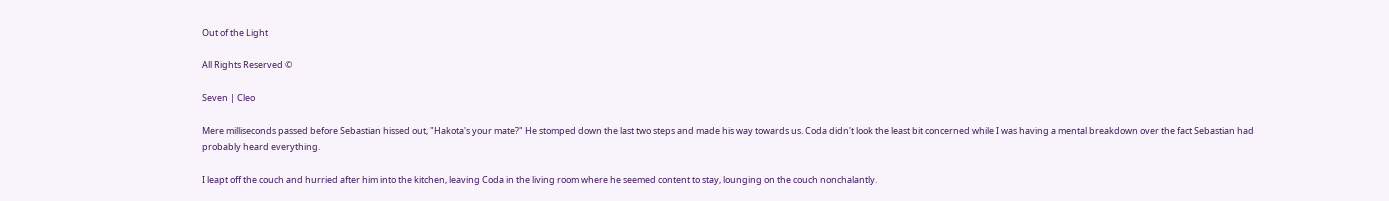Out of the Light

All Rights Reserved ©

Seven | Cleo

Mere milliseconds passed before Sebastian hissed out, "Hakota's your mate?" He stomped down the last two steps and made his way towards us. Coda didn't look the least bit concerned while I was having a mental breakdown over the fact Sebastian had probably heard everything.

I leapt off the couch and hurried after him into the kitchen, leaving Coda in the living room where he seemed content to stay, lounging on the couch nonchalantly.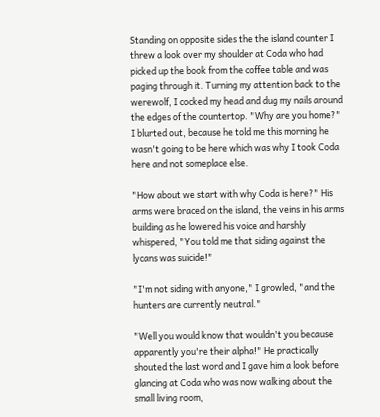Standing on opposite sides the the island counter I threw a look over my shoulder at Coda who had picked up the book from the coffee table and was paging through it. Turning my attention back to the werewolf, I cocked my head and dug my nails around the edges of the countertop. "Why are you home?" I blurted out, because he told me this morning he wasn't going to be here which was why I took Coda here and not someplace else.

"How about we start with why Coda is here?" His arms were braced on the island, the veins in his arms building as he lowered his voice and harshly whispered, "You told me that siding against the lycans was suicide!"

"I'm not siding with anyone," I growled, "and the hunters are currently neutral."

"Well you would know that wouldn't you because apparently you're their alpha!" He practically shouted the last word and I gave him a look before glancing at Coda who was now walking about the small living room,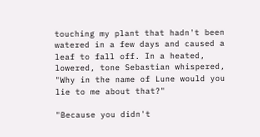touching my plant that hadn't been watered in a few days and caused a leaf to fall off. In a heated, lowered, tone Sebastian whispered, "Why in the name of Lune would you lie to me about that?"

"Because you didn't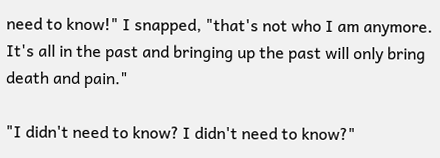need to know!" I snapped, "that's not who I am anymore. It's all in the past and bringing up the past will only bring death and pain."

"I didn't need to know? I didn't need to know?"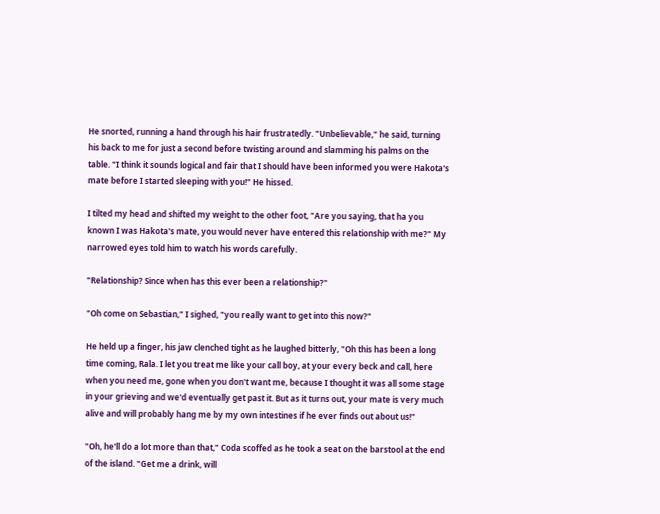He snorted, running a hand through his hair frustratedly. "Unbelievable," he said, turning his back to me for just a second before twisting around and slamming his palms on the table. "I think it sounds logical and fair that I should have been informed you were Hakota's mate before I started sleeping with you!" He hissed.

I tilted my head and shifted my weight to the other foot, "Are you saying, that ha you known I was Hakota's mate, you would never have entered this relationship with me?" My narrowed eyes told him to watch his words carefully.

"Relationship? Since when has this ever been a relationship?"

"Oh come on Sebastian," I sighed, "you really want to get into this now?"

He held up a finger, his jaw clenched tight as he laughed bitterly, "Oh this has been a long time coming, Rala. I let you treat me like your call boy, at your every beck and call, here when you need me, gone when you don't want me, because I thought it was all some stage in your grieving and we'd eventually get past it. But as it turns out, your mate is very much alive and will probably hang me by my own intestines if he ever finds out about us!"

"Oh, he'll do a lot more than that," Coda scoffed as he took a seat on the barstool at the end of the island. "Get me a drink, will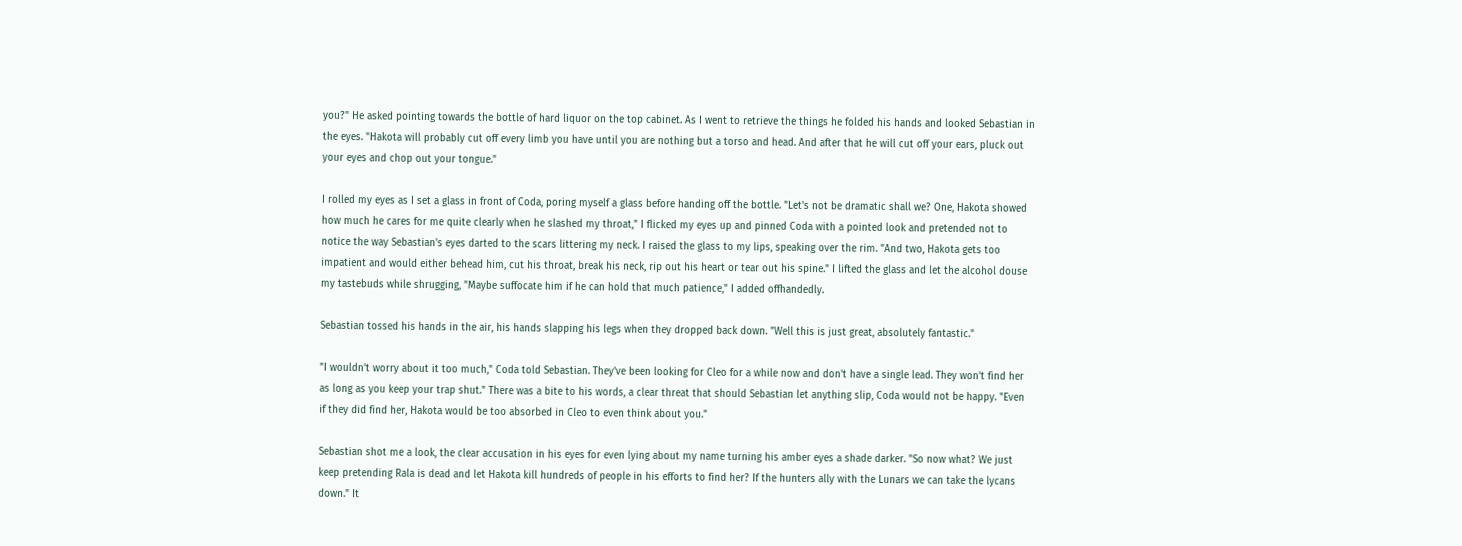you?" He asked pointing towards the bottle of hard liquor on the top cabinet. As I went to retrieve the things he folded his hands and looked Sebastian in the eyes. "Hakota will probably cut off every limb you have until you are nothing but a torso and head. And after that he will cut off your ears, pluck out your eyes and chop out your tongue."

I rolled my eyes as I set a glass in front of Coda, poring myself a glass before handing off the bottle. "Let's not be dramatic shall we? One, Hakota showed how much he cares for me quite clearly when he slashed my throat," I flicked my eyes up and pinned Coda with a pointed look and pretended not to notice the way Sebastian's eyes darted to the scars littering my neck. I raised the glass to my lips, speaking over the rim. "And two, Hakota gets too impatient and would either behead him, cut his throat, break his neck, rip out his heart or tear out his spine." I lifted the glass and let the alcohol douse my tastebuds while shrugging, "Maybe suffocate him if he can hold that much patience," I added offhandedly.

Sebastian tossed his hands in the air, his hands slapping his legs when they dropped back down. "Well this is just great, absolutely fantastic."

"I wouldn't worry about it too much," Coda told Sebastian. They've been looking for Cleo for a while now and don't have a single lead. They won't find her as long as you keep your trap shut." There was a bite to his words, a clear threat that should Sebastian let anything slip, Coda would not be happy. "Even if they did find her, Hakota would be too absorbed in Cleo to even think about you."

Sebastian shot me a look, the clear accusation in his eyes for even lying about my name turning his amber eyes a shade darker. "So now what? We just keep pretending Rala is dead and let Hakota kill hundreds of people in his efforts to find her? If the hunters ally with the Lunars we can take the lycans down." It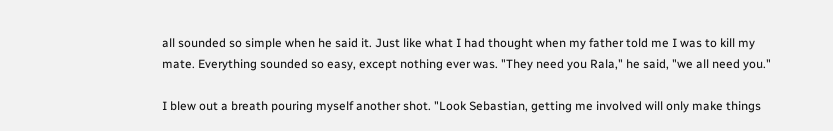all sounded so simple when he said it. Just like what I had thought when my father told me I was to kill my mate. Everything sounded so easy, except nothing ever was. "They need you Rala," he said, "we all need you."

I blew out a breath pouring myself another shot. "Look Sebastian, getting me involved will only make things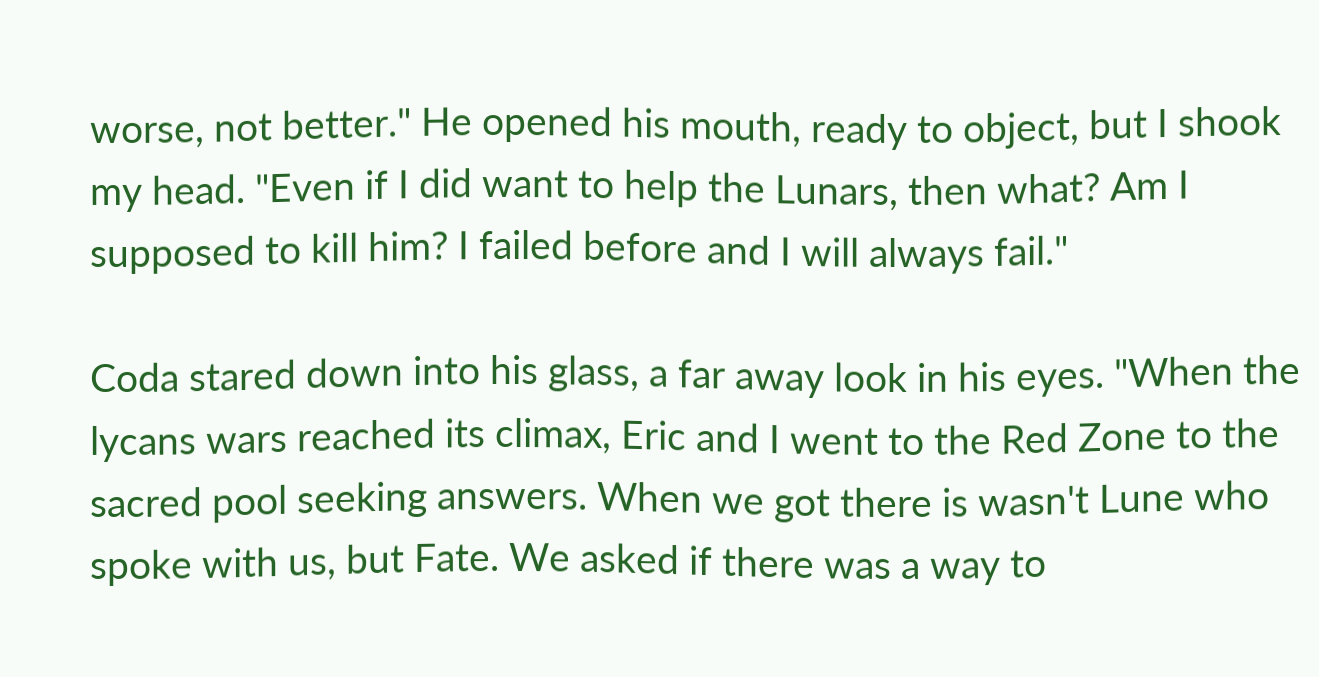worse, not better." He opened his mouth, ready to object, but I shook my head. "Even if I did want to help the Lunars, then what? Am I supposed to kill him? I failed before and I will always fail."

Coda stared down into his glass, a far away look in his eyes. "When the lycans wars reached its climax, Eric and I went to the Red Zone to the sacred pool seeking answers. When we got there is wasn't Lune who spoke with us, but Fate. We asked if there was a way to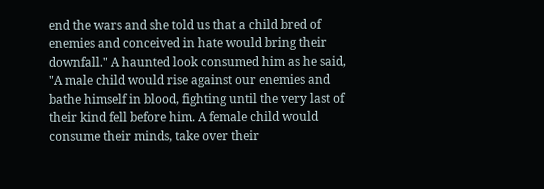end the wars and she told us that a child bred of enemies and conceived in hate would bring their downfall." A haunted look consumed him as he said, "A male child would rise against our enemies and bathe himself in blood, fighting until the very last of their kind fell before him. A female child would consume their minds, take over their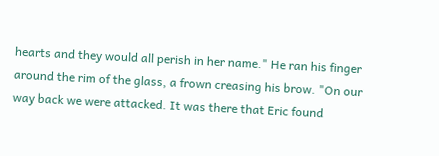hearts and they would all perish in her name." He ran his finger around the rim of the glass, a frown creasing his brow. "On our way back we were attacked. It was there that Eric found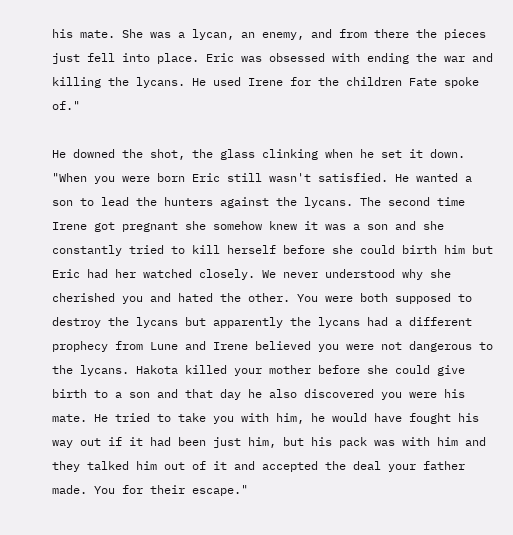his mate. She was a lycan, an enemy, and from there the pieces just fell into place. Eric was obsessed with ending the war and killing the lycans. He used Irene for the children Fate spoke of."

He downed the shot, the glass clinking when he set it down. "When you were born Eric still wasn't satisfied. He wanted a son to lead the hunters against the lycans. The second time Irene got pregnant she somehow knew it was a son and she constantly tried to kill herself before she could birth him but Eric had her watched closely. We never understood why she cherished you and hated the other. You were both supposed to destroy the lycans but apparently the lycans had a different prophecy from Lune and Irene believed you were not dangerous to the lycans. Hakota killed your mother before she could give birth to a son and that day he also discovered you were his mate. He tried to take you with him, he would have fought his way out if it had been just him, but his pack was with him and they talked him out of it and accepted the deal your father made. You for their escape."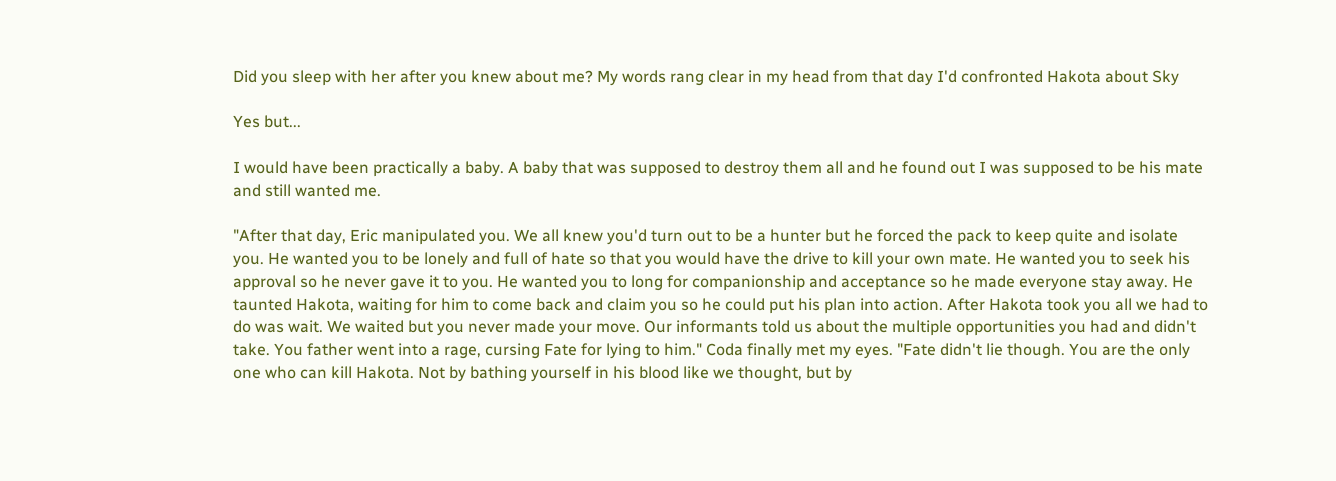Did you sleep with her after you knew about me? My words rang clear in my head from that day I'd confronted Hakota about Sky

Yes but...

I would have been practically a baby. A baby that was supposed to destroy them all and he found out I was supposed to be his mate and still wanted me.

"After that day, Eric manipulated you. We all knew you'd turn out to be a hunter but he forced the pack to keep quite and isolate you. He wanted you to be lonely and full of hate so that you would have the drive to kill your own mate. He wanted you to seek his approval so he never gave it to you. He wanted you to long for companionship and acceptance so he made everyone stay away. He taunted Hakota, waiting for him to come back and claim you so he could put his plan into action. After Hakota took you all we had to do was wait. We waited but you never made your move. Our informants told us about the multiple opportunities you had and didn't take. You father went into a rage, cursing Fate for lying to him." Coda finally met my eyes. "Fate didn't lie though. You are the only one who can kill Hakota. Not by bathing yourself in his blood like we thought, but by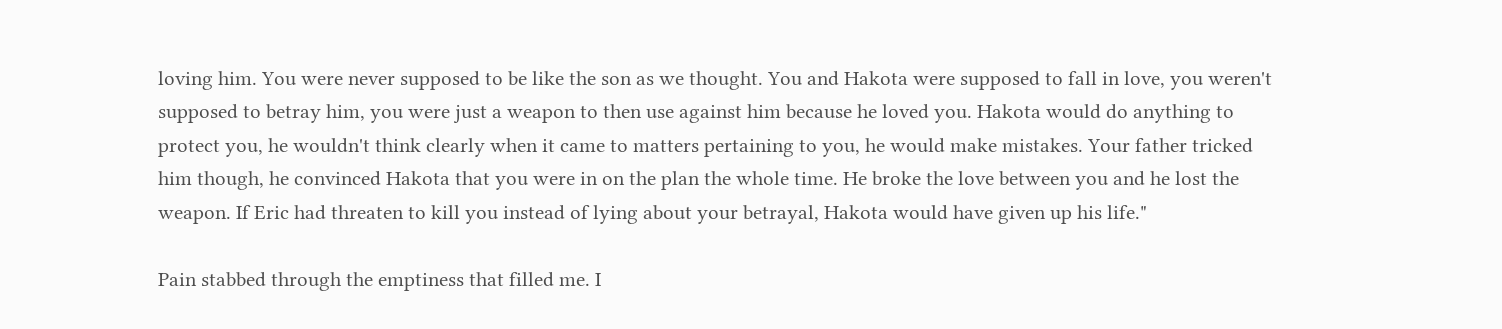loving him. You were never supposed to be like the son as we thought. You and Hakota were supposed to fall in love, you weren't supposed to betray him, you were just a weapon to then use against him because he loved you. Hakota would do anything to protect you, he wouldn't think clearly when it came to matters pertaining to you, he would make mistakes. Your father tricked him though, he convinced Hakota that you were in on the plan the whole time. He broke the love between you and he lost the weapon. If Eric had threaten to kill you instead of lying about your betrayal, Hakota would have given up his life."

Pain stabbed through the emptiness that filled me. I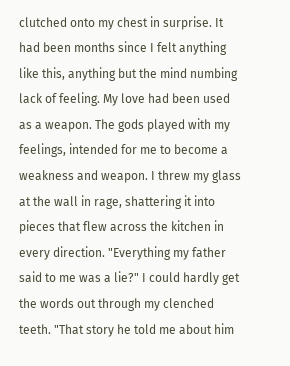clutched onto my chest in surprise. It had been months since I felt anything like this, anything but the mind numbing lack of feeling. My love had been used as a weapon. The gods played with my feelings, intended for me to become a weakness and weapon. I threw my glass at the wall in rage, shattering it into pieces that flew across the kitchen in every direction. "Everything my father said to me was a lie?" I could hardly get the words out through my clenched teeth. "That story he told me about him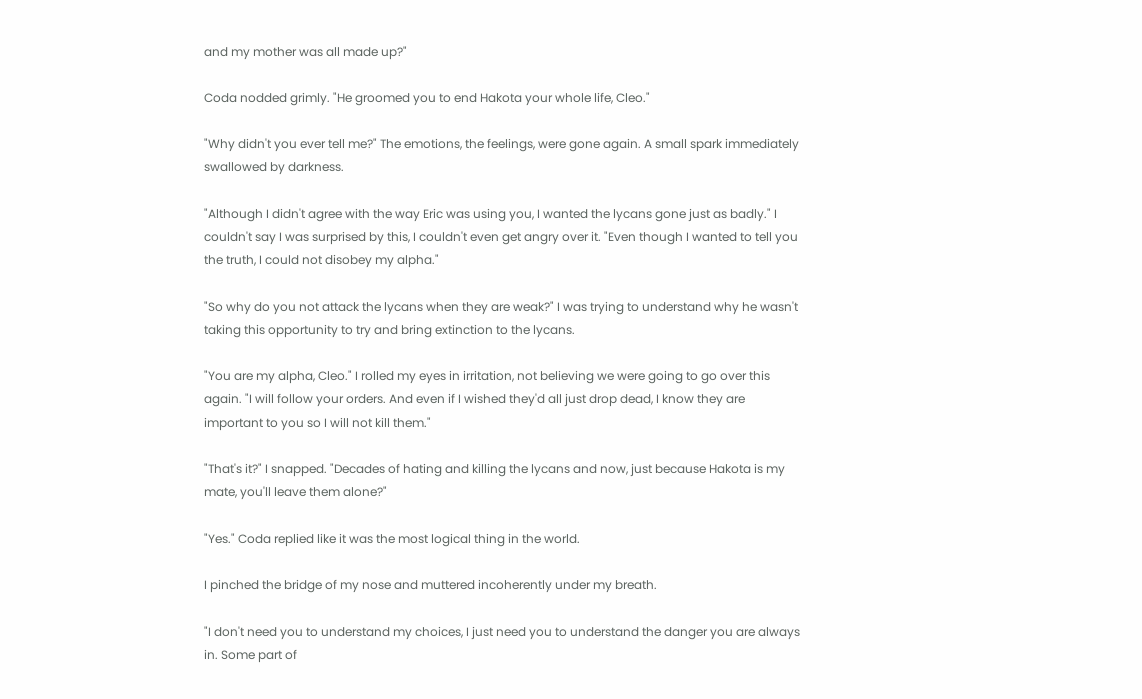and my mother was all made up?"

Coda nodded grimly. "He groomed you to end Hakota your whole life, Cleo."

"Why didn't you ever tell me?" The emotions, the feelings, were gone again. A small spark immediately swallowed by darkness.

"Although I didn't agree with the way Eric was using you, I wanted the lycans gone just as badly." I couldn't say I was surprised by this, I couldn't even get angry over it. "Even though I wanted to tell you the truth, I could not disobey my alpha."

"So why do you not attack the lycans when they are weak?" I was trying to understand why he wasn't taking this opportunity to try and bring extinction to the lycans.

"You are my alpha, Cleo." I rolled my eyes in irritation, not believing we were going to go over this again. "I will follow your orders. And even if I wished they'd all just drop dead, I know they are important to you so I will not kill them."

"That's it?" I snapped. "Decades of hating and killing the lycans and now, just because Hakota is my mate, you'll leave them alone?"

"Yes." Coda replied like it was the most logical thing in the world.

I pinched the bridge of my nose and muttered incoherently under my breath.

"I don't need you to understand my choices, I just need you to understand the danger you are always in. Some part of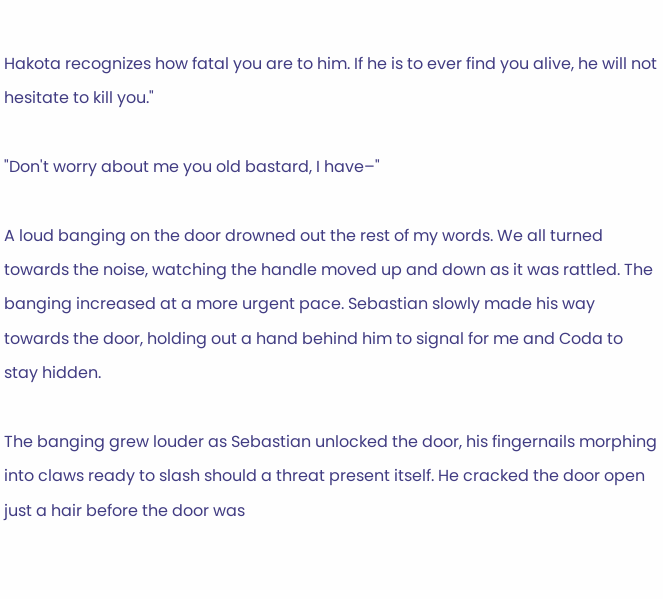Hakota recognizes how fatal you are to him. If he is to ever find you alive, he will not hesitate to kill you."

"Don't worry about me you old bastard, I have–"

A loud banging on the door drowned out the rest of my words. We all turned towards the noise, watching the handle moved up and down as it was rattled. The banging increased at a more urgent pace. Sebastian slowly made his way towards the door, holding out a hand behind him to signal for me and Coda to stay hidden.

The banging grew louder as Sebastian unlocked the door, his fingernails morphing into claws ready to slash should a threat present itself. He cracked the door open just a hair before the door was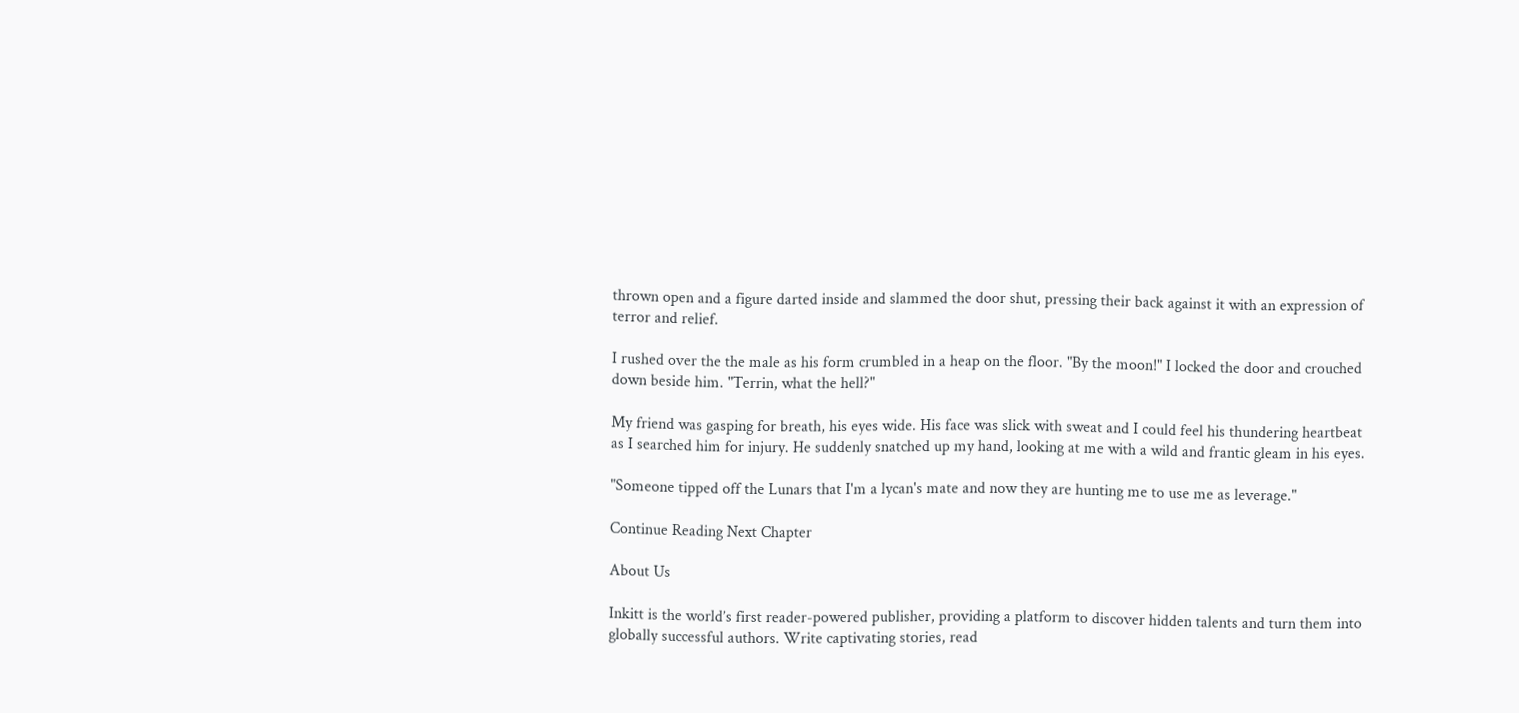thrown open and a figure darted inside and slammed the door shut, pressing their back against it with an expression of terror and relief.

I rushed over the the male as his form crumbled in a heap on the floor. "By the moon!" I locked the door and crouched down beside him. "Terrin, what the hell?"

My friend was gasping for breath, his eyes wide. His face was slick with sweat and I could feel his thundering heartbeat as I searched him for injury. He suddenly snatched up my hand, looking at me with a wild and frantic gleam in his eyes.

"Someone tipped off the Lunars that I'm a lycan's mate and now they are hunting me to use me as leverage."

Continue Reading Next Chapter

About Us

Inkitt is the world’s first reader-powered publisher, providing a platform to discover hidden talents and turn them into globally successful authors. Write captivating stories, read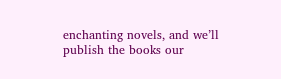enchanting novels, and we’ll publish the books our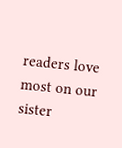readers love most on our sister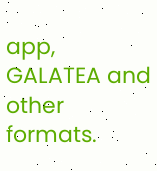app, GALATEA and other formats.